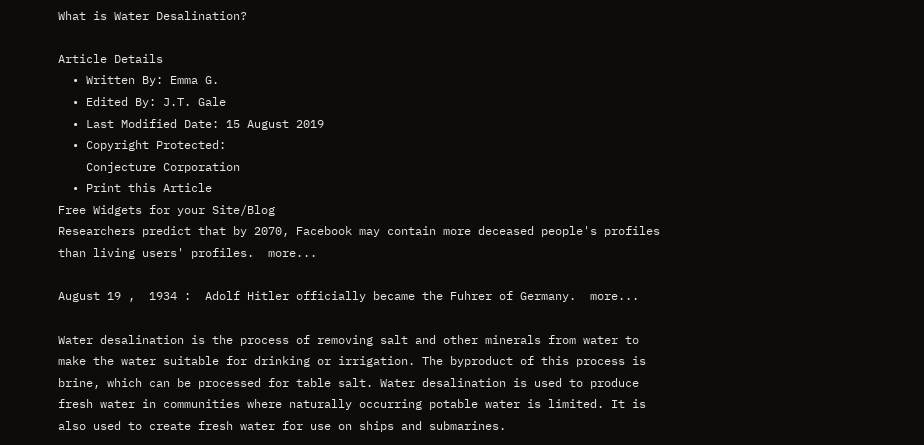What is Water Desalination?

Article Details
  • Written By: Emma G.
  • Edited By: J.T. Gale
  • Last Modified Date: 15 August 2019
  • Copyright Protected:
    Conjecture Corporation
  • Print this Article
Free Widgets for your Site/Blog
Researchers predict that by 2070, Facebook may contain more deceased people's profiles than living users' profiles.  more...

August 19 ,  1934 :  Adolf Hitler officially became the Fuhrer of Germany.  more...

Water desalination is the process of removing salt and other minerals from water to make the water suitable for drinking or irrigation. The byproduct of this process is brine, which can be processed for table salt. Water desalination is used to produce fresh water in communities where naturally occurring potable water is limited. It is also used to create fresh water for use on ships and submarines.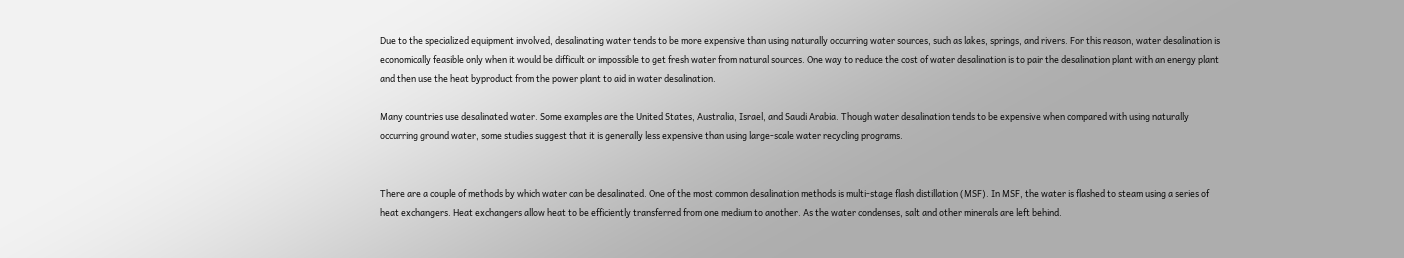Due to the specialized equipment involved, desalinating water tends to be more expensive than using naturally occurring water sources, such as lakes, springs, and rivers. For this reason, water desalination is economically feasible only when it would be difficult or impossible to get fresh water from natural sources. One way to reduce the cost of water desalination is to pair the desalination plant with an energy plant and then use the heat byproduct from the power plant to aid in water desalination.

Many countries use desalinated water. Some examples are the United States, Australia, Israel, and Saudi Arabia. Though water desalination tends to be expensive when compared with using naturally occurring ground water, some studies suggest that it is generally less expensive than using large-scale water recycling programs.


There are a couple of methods by which water can be desalinated. One of the most common desalination methods is multi-stage flash distillation (MSF). In MSF, the water is flashed to steam using a series of heat exchangers. Heat exchangers allow heat to be efficiently transferred from one medium to another. As the water condenses, salt and other minerals are left behind.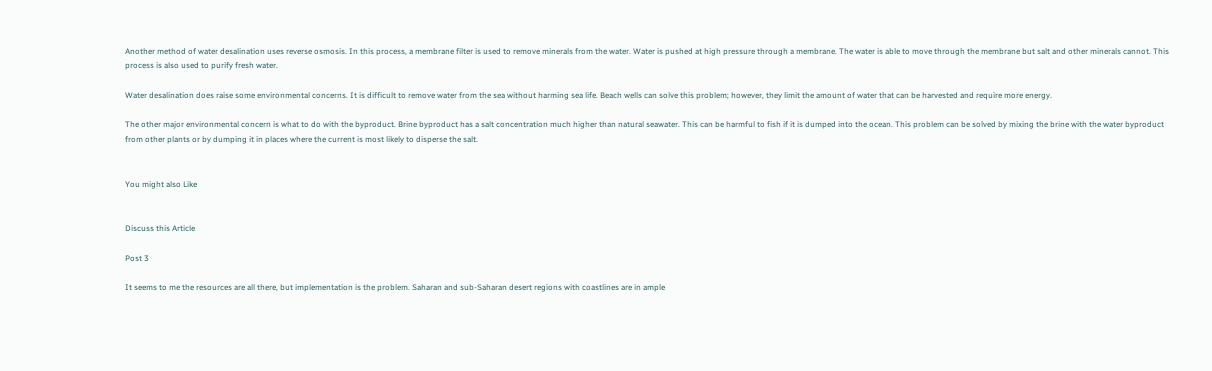Another method of water desalination uses reverse osmosis. In this process, a membrane filter is used to remove minerals from the water. Water is pushed at high pressure through a membrane. The water is able to move through the membrane but salt and other minerals cannot. This process is also used to purify fresh water.

Water desalination does raise some environmental concerns. It is difficult to remove water from the sea without harming sea life. Beach wells can solve this problem; however, they limit the amount of water that can be harvested and require more energy.

The other major environmental concern is what to do with the byproduct. Brine byproduct has a salt concentration much higher than natural seawater. This can be harmful to fish if it is dumped into the ocean. This problem can be solved by mixing the brine with the water byproduct from other plants or by dumping it in places where the current is most likely to disperse the salt.


You might also Like


Discuss this Article

Post 3

It seems to me the resources are all there, but implementation is the problem. Saharan and sub-Saharan desert regions with coastlines are in ample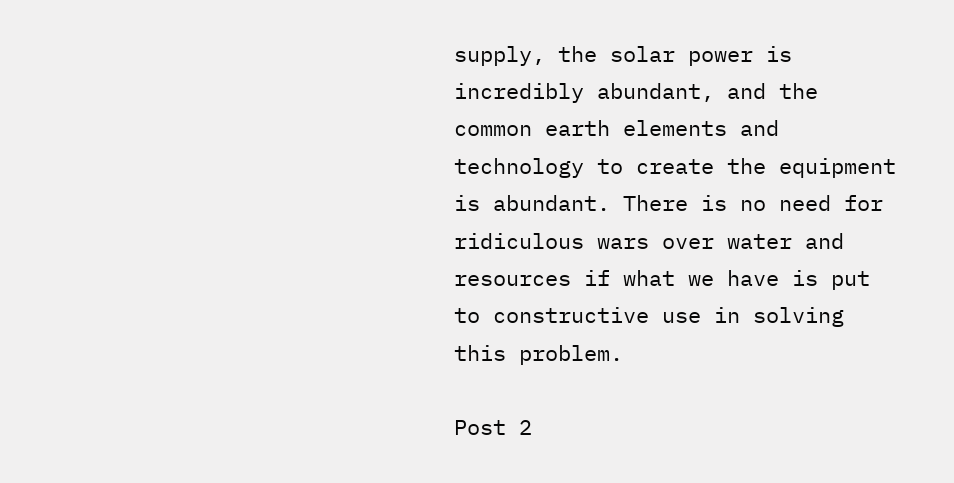supply, the solar power is incredibly abundant, and the common earth elements and technology to create the equipment is abundant. There is no need for ridiculous wars over water and resources if what we have is put to constructive use in solving this problem.

Post 2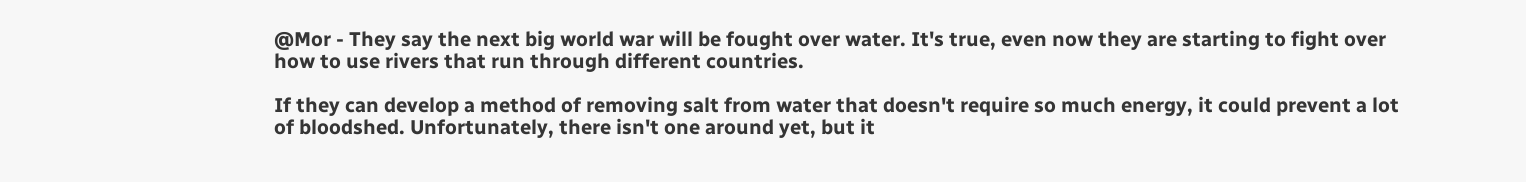@Mor - They say the next big world war will be fought over water. It's true, even now they are starting to fight over how to use rivers that run through different countries.

If they can develop a method of removing salt from water that doesn't require so much energy, it could prevent a lot of bloodshed. Unfortunately, there isn't one around yet, but it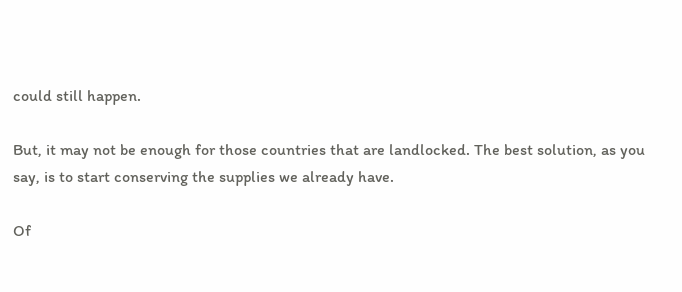could still happen.

But, it may not be enough for those countries that are landlocked. The best solution, as you say, is to start conserving the supplies we already have.

Of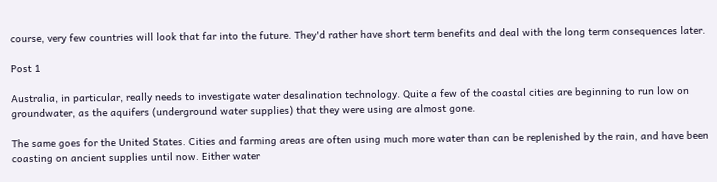course, very few countries will look that far into the future. They'd rather have short term benefits and deal with the long term consequences later.

Post 1

Australia, in particular, really needs to investigate water desalination technology. Quite a few of the coastal cities are beginning to run low on groundwater, as the aquifers (underground water supplies) that they were using are almost gone.

The same goes for the United States. Cities and farming areas are often using much more water than can be replenished by the rain, and have been coasting on ancient supplies until now. Either water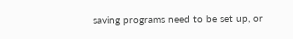saving programs need to be set up, or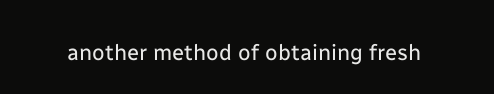another method of obtaining fresh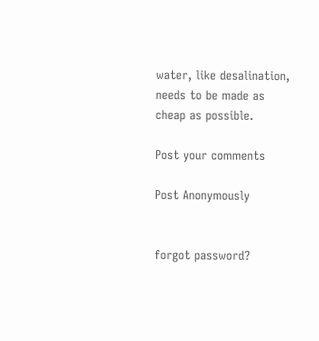water, like desalination, needs to be made as cheap as possible.

Post your comments

Post Anonymously


forgot password?